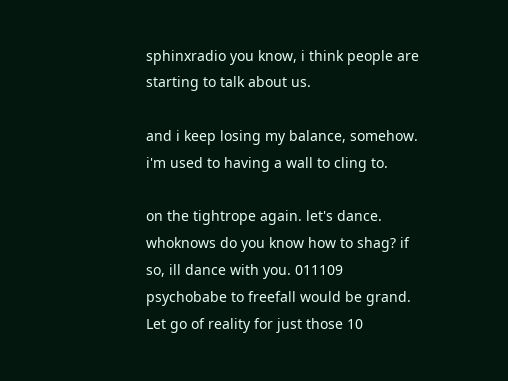sphinxradio you know, i think people are starting to talk about us.

and i keep losing my balance, somehow. i'm used to having a wall to cling to.

on the tightrope again. let's dance.
whoknows do you know how to shag? if so, ill dance with you. 011109
psychobabe to freefall would be grand. Let go of reality for just those 10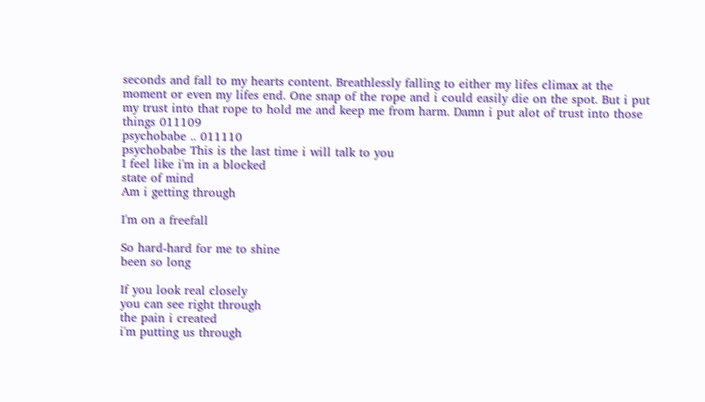seconds and fall to my hearts content. Breathlessly falling to either my lifes climax at the moment or even my lifes end. One snap of the rope and i could easily die on the spot. But i put my trust into that rope to hold me and keep me from harm. Damn i put alot of trust into those things 011109
psychobabe .. 011110
psychobabe This is the last time i will talk to you
I feel like i'm in a blocked
state of mind
Am i getting through

I'm on a freefall

So hard-hard for me to shine
been so long

If you look real closely
you can see right through
the pain i created
i'm putting us through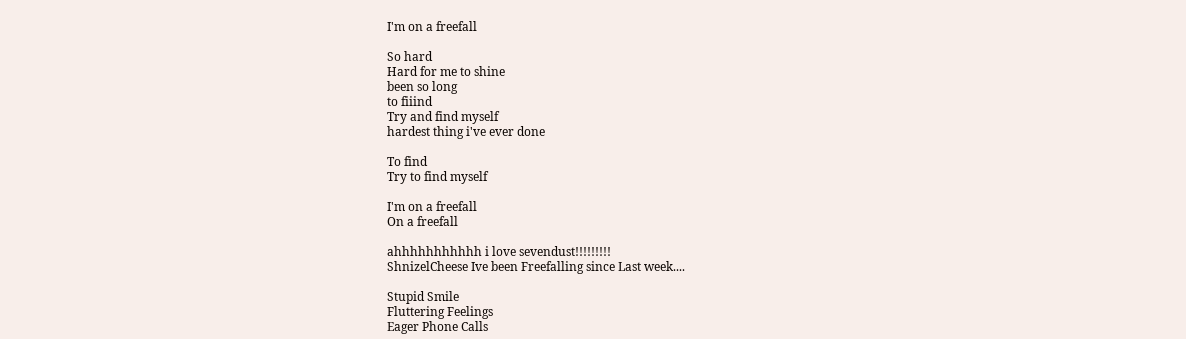I'm on a freefall

So hard
Hard for me to shine
been so long
to fiiind
Try and find myself
hardest thing i've ever done

To find
Try to find myself

I'm on a freefall
On a freefall

ahhhhhhhhhhh i love sevendust!!!!!!!!!
ShnizelCheese Ive been Freefalling since Last week....

Stupid Smile
Fluttering Feelings
Eager Phone Calls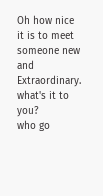Oh how nice it is to meet someone new and Extraordinary.
what's it to you?
who go